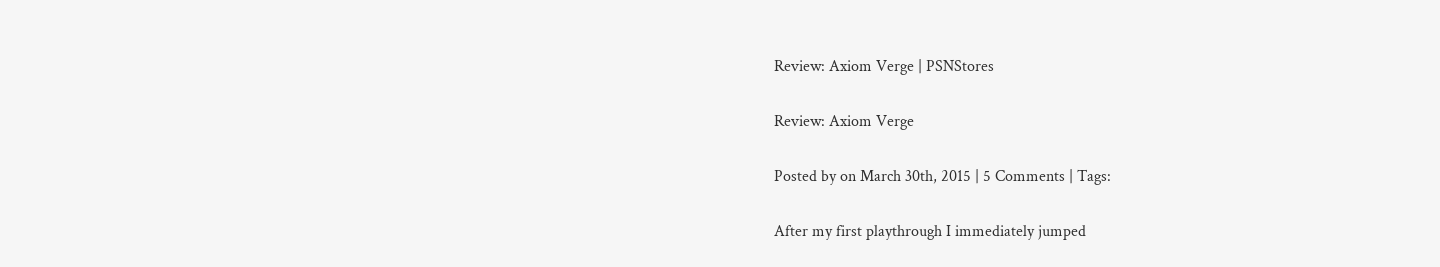Review: Axiom Verge | PSNStores

Review: Axiom Verge

Posted by on March 30th, 2015 | 5 Comments | Tags:

After my first playthrough I immediately jumped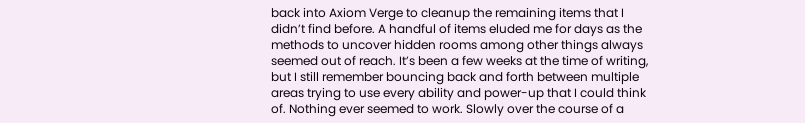back into Axiom Verge to cleanup the remaining items that I didn’t find before. A handful of items eluded me for days as the methods to uncover hidden rooms among other things always seemed out of reach. It’s been a few weeks at the time of writing, but I still remember bouncing back and forth between multiple areas trying to use every ability and power-up that I could think of. Nothing ever seemed to work. Slowly over the course of a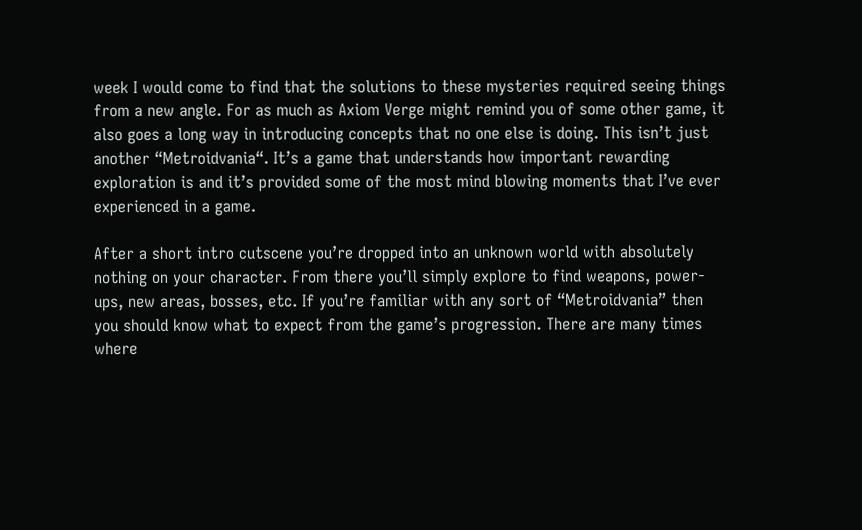week I would come to find that the solutions to these mysteries required seeing things from a new angle. For as much as Axiom Verge might remind you of some other game, it also goes a long way in introducing concepts that no one else is doing. This isn’t just another “Metroidvania“. It’s a game that understands how important rewarding exploration is and it’s provided some of the most mind blowing moments that I’ve ever experienced in a game.

After a short intro cutscene you’re dropped into an unknown world with absolutely nothing on your character. From there you’ll simply explore to find weapons, power-ups, new areas, bosses, etc. If you’re familiar with any sort of “Metroidvania” then you should know what to expect from the game’s progression. There are many times where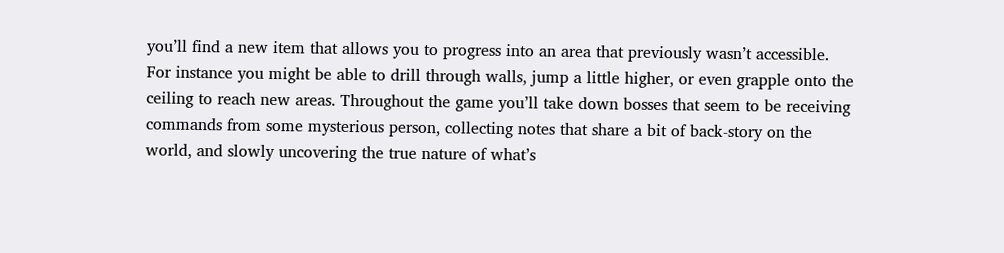you’ll find a new item that allows you to progress into an area that previously wasn’t accessible. For instance you might be able to drill through walls, jump a little higher, or even grapple onto the ceiling to reach new areas. Throughout the game you’ll take down bosses that seem to be receiving commands from some mysterious person, collecting notes that share a bit of back-story on the world, and slowly uncovering the true nature of what’s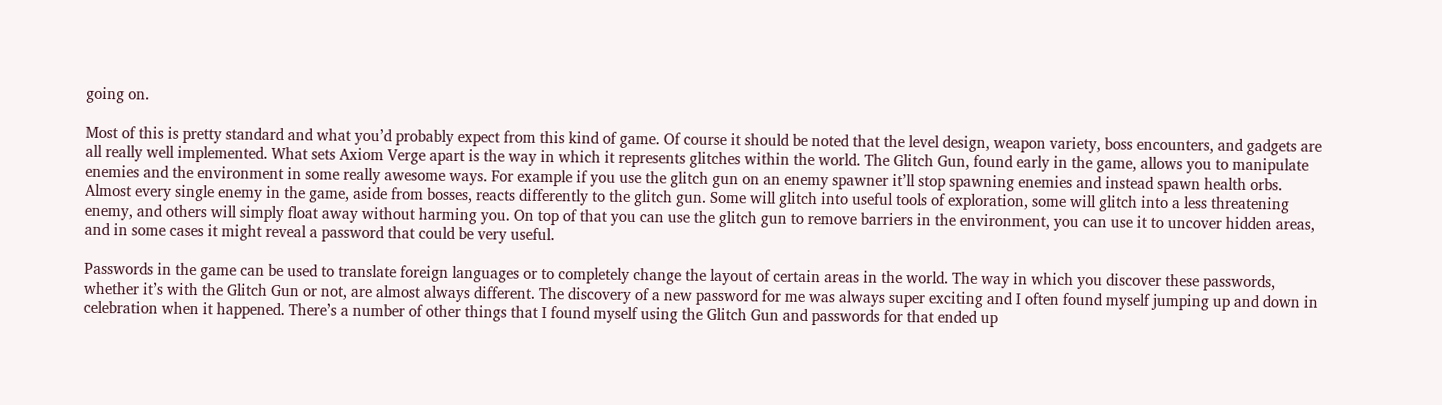going on.

Most of this is pretty standard and what you’d probably expect from this kind of game. Of course it should be noted that the level design, weapon variety, boss encounters, and gadgets are all really well implemented. What sets Axiom Verge apart is the way in which it represents glitches within the world. The Glitch Gun, found early in the game, allows you to manipulate enemies and the environment in some really awesome ways. For example if you use the glitch gun on an enemy spawner it’ll stop spawning enemies and instead spawn health orbs. Almost every single enemy in the game, aside from bosses, reacts differently to the glitch gun. Some will glitch into useful tools of exploration, some will glitch into a less threatening enemy, and others will simply float away without harming you. On top of that you can use the glitch gun to remove barriers in the environment, you can use it to uncover hidden areas, and in some cases it might reveal a password that could be very useful.

Passwords in the game can be used to translate foreign languages or to completely change the layout of certain areas in the world. The way in which you discover these passwords, whether it’s with the Glitch Gun or not, are almost always different. The discovery of a new password for me was always super exciting and I often found myself jumping up and down in celebration when it happened. There’s a number of other things that I found myself using the Glitch Gun and passwords for that ended up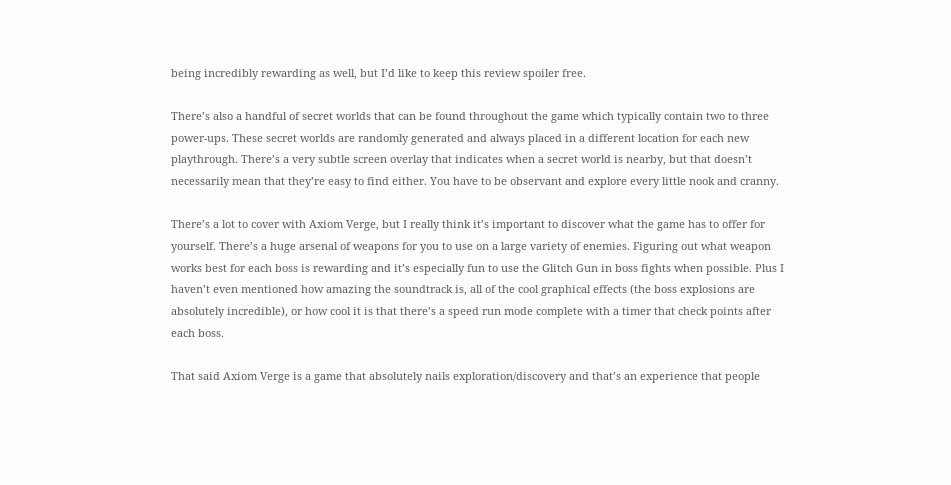being incredibly rewarding as well, but I’d like to keep this review spoiler free.

There’s also a handful of secret worlds that can be found throughout the game which typically contain two to three power-ups. These secret worlds are randomly generated and always placed in a different location for each new playthrough. There’s a very subtle screen overlay that indicates when a secret world is nearby, but that doesn’t necessarily mean that they’re easy to find either. You have to be observant and explore every little nook and cranny.

There’s a lot to cover with Axiom Verge, but I really think it’s important to discover what the game has to offer for yourself. There’s a huge arsenal of weapons for you to use on a large variety of enemies. Figuring out what weapon works best for each boss is rewarding and it’s especially fun to use the Glitch Gun in boss fights when possible. Plus I haven’t even mentioned how amazing the soundtrack is, all of the cool graphical effects (the boss explosions are absolutely incredible), or how cool it is that there’s a speed run mode complete with a timer that check points after each boss.

That said Axiom Verge is a game that absolutely nails exploration/discovery and that’s an experience that people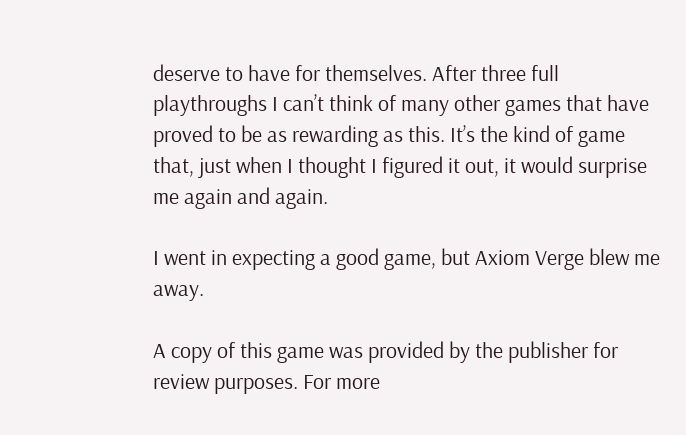deserve to have for themselves. After three full playthroughs I can’t think of many other games that have proved to be as rewarding as this. It’s the kind of game that, just when I thought I figured it out, it would surprise me again and again.

I went in expecting a good game, but Axiom Verge blew me away.

A copy of this game was provided by the publisher for review purposes. For more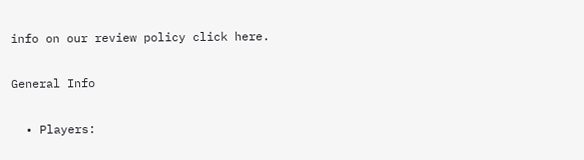info on our review policy click here.

General Info

  • Players: